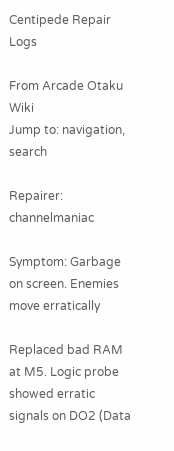Centipede Repair Logs

From Arcade Otaku Wiki
Jump to: navigation, search

Repairer: channelmaniac

Symptom: Garbage on screen. Enemies move erratically

Replaced bad RAM at M5. Logic probe showed erratic signals on DO2 (Data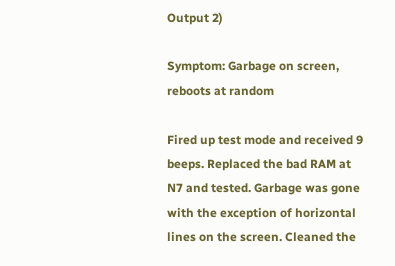Output 2)

Symptom: Garbage on screen, reboots at random

Fired up test mode and received 9 beeps. Replaced the bad RAM at N7 and tested. Garbage was gone with the exception of horizontal lines on the screen. Cleaned the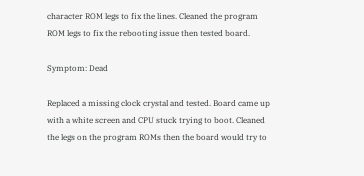character ROM legs to fix the lines. Cleaned the program ROM legs to fix the rebooting issue then tested board.

Symptom: Dead

Replaced a missing clock crystal and tested. Board came up with a white screen and CPU stuck trying to boot. Cleaned the legs on the program ROMs then the board would try to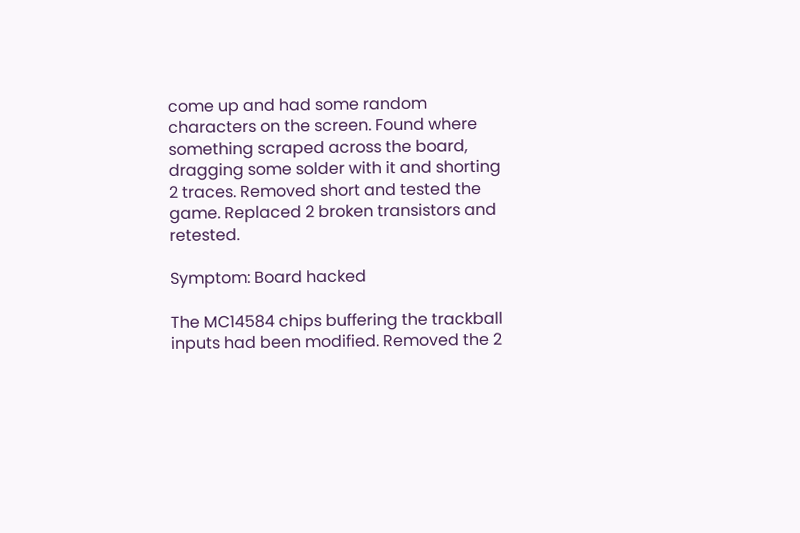come up and had some random characters on the screen. Found where something scraped across the board, dragging some solder with it and shorting 2 traces. Removed short and tested the game. Replaced 2 broken transistors and retested.

Symptom: Board hacked

The MC14584 chips buffering the trackball inputs had been modified. Removed the 2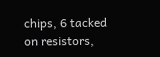chips, 6 tacked on resistors,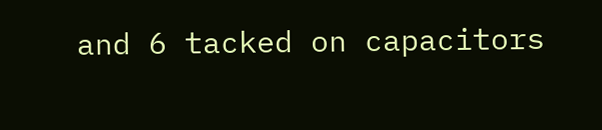and 6 tacked on capacitors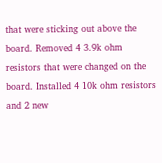that were sticking out above the board. Removed 4 3.9k ohm resistors that were changed on the board. Installed 4 10k ohm resistors and 2 new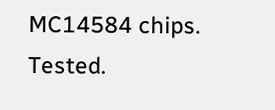MC14584 chips. Tested.